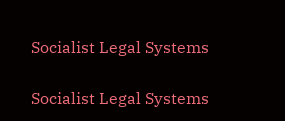Socialist Legal Systems

Socialist Legal Systems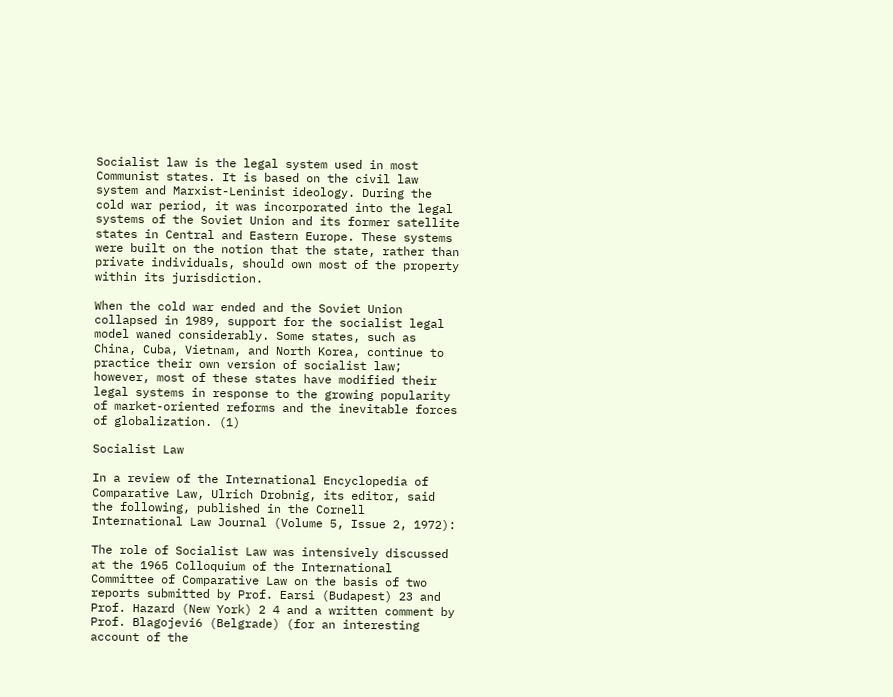Socialist law is the legal system used in most Communist states. It is based on the civil law system and Marxist-Leninist ideology. During the cold war period, it was incorporated into the legal systems of the Soviet Union and its former satellite states in Central and Eastern Europe. These systems were built on the notion that the state, rather than private individuals, should own most of the property within its jurisdiction.

When the cold war ended and the Soviet Union collapsed in 1989, support for the socialist legal model waned considerably. Some states, such as China, Cuba, Vietnam, and North Korea, continue to practice their own version of socialist law; however, most of these states have modified their legal systems in response to the growing popularity of market-oriented reforms and the inevitable forces of globalization. (1)

Socialist Law

In a review of the International Encyclopedia of Comparative Law, Ulrich Drobnig, its editor, said the following, published in the Cornell International Law Journal (Volume 5, Issue 2, 1972):

The role of Socialist Law was intensively discussed at the 1965 Colloquium of the International Committee of Comparative Law on the basis of two reports submitted by Prof. Earsi (Budapest) 23 and Prof. Hazard (New York) 2 4 and a written comment by Prof. Blagojevi6 (Belgrade) (for an interesting account of the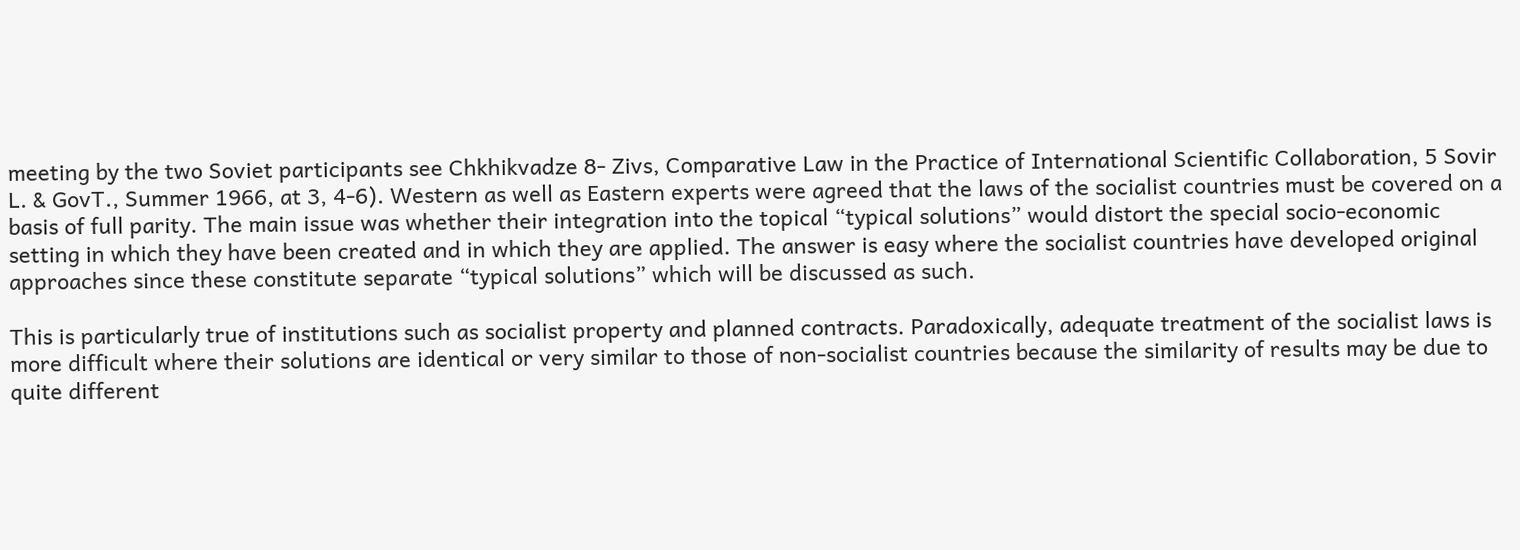meeting by the two Soviet participants see Chkhikvadze 8- Zivs, Comparative Law in the Practice of International Scientific Collaboration, 5 Sovir L. & GovT., Summer 1966, at 3, 4-6). Western as well as Eastern experts were agreed that the laws of the socialist countries must be covered on a basis of full parity. The main issue was whether their integration into the topical “typical solutions” would distort the special socio-economic setting in which they have been created and in which they are applied. The answer is easy where the socialist countries have developed original approaches since these constitute separate “typical solutions” which will be discussed as such.

This is particularly true of institutions such as socialist property and planned contracts. Paradoxically, adequate treatment of the socialist laws is more difficult where their solutions are identical or very similar to those of non-socialist countries because the similarity of results may be due to quite different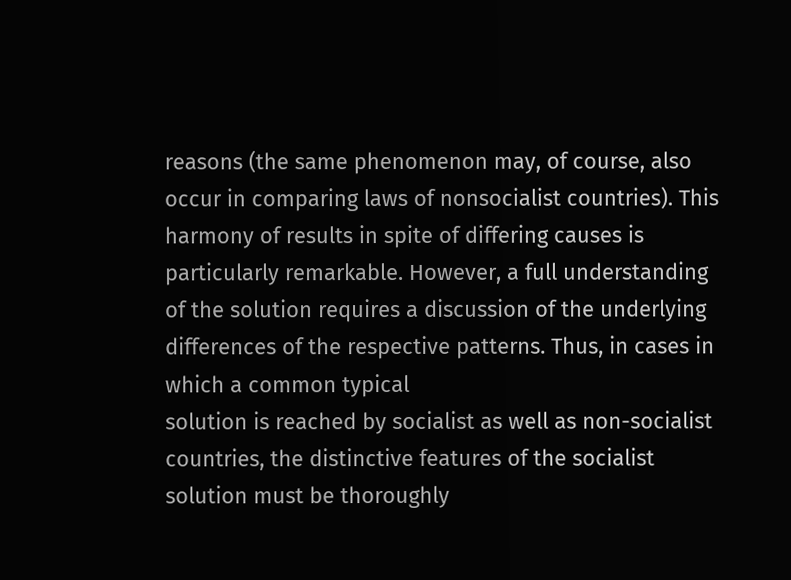reasons (the same phenomenon may, of course, also occur in comparing laws of nonsocialist countries). This harmony of results in spite of differing causes is particularly remarkable. However, a full understanding of the solution requires a discussion of the underlying differences of the respective patterns. Thus, in cases in which a common typical
solution is reached by socialist as well as non-socialist countries, the distinctive features of the socialist solution must be thoroughly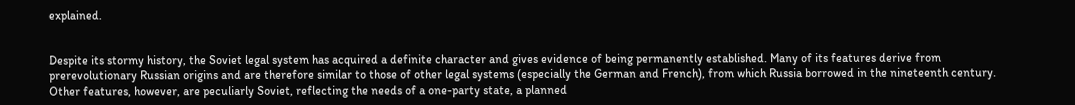explained.


Despite its stormy history, the Soviet legal system has acquired a definite character and gives evidence of being permanently established. Many of its features derive from prerevolutionary Russian origins and are therefore similar to those of other legal systems (especially the German and French), from which Russia borrowed in the nineteenth century. Other features, however, are peculiarly Soviet, reflecting the needs of a one-party state, a planned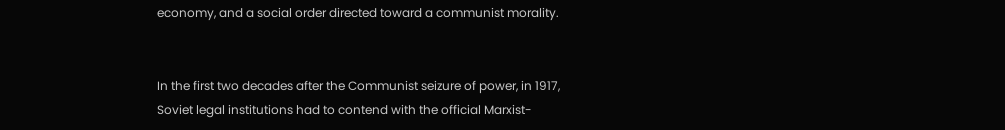economy, and a social order directed toward a communist morality.


In the first two decades after the Communist seizure of power, in 1917, Soviet legal institutions had to contend with the official Marxist-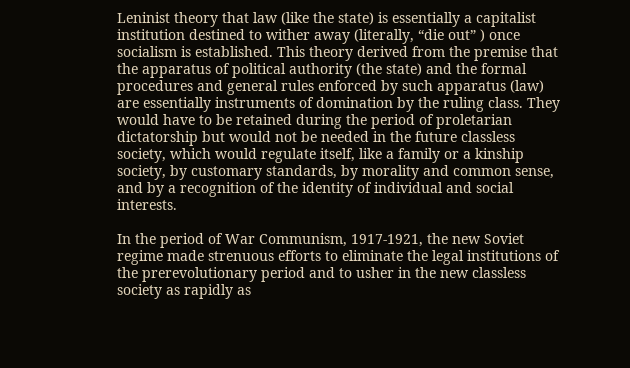Leninist theory that law (like the state) is essentially a capitalist institution destined to wither away (literally, “die out” ) once socialism is established. This theory derived from the premise that the apparatus of political authority (the state) and the formal procedures and general rules enforced by such apparatus (law) are essentially instruments of domination by the ruling class. They would have to be retained during the period of proletarian dictatorship but would not be needed in the future classless society, which would regulate itself, like a family or a kinship society, by customary standards, by morality and common sense, and by a recognition of the identity of individual and social interests.

In the period of War Communism, 1917-1921, the new Soviet regime made strenuous efforts to eliminate the legal institutions of the prerevolutionary period and to usher in the new classless society as rapidly as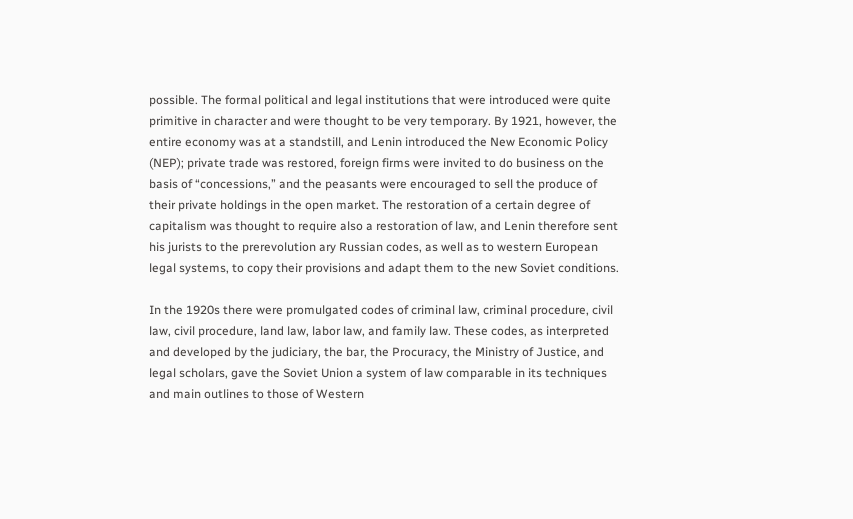possible. The formal political and legal institutions that were introduced were quite primitive in character and were thought to be very temporary. By 1921, however, the entire economy was at a standstill, and Lenin introduced the New Economic Policy (NEP); private trade was restored, foreign firms were invited to do business on the basis of “concessions,” and the peasants were encouraged to sell the produce of their private holdings in the open market. The restoration of a certain degree of capitalism was thought to require also a restoration of law, and Lenin therefore sent his jurists to the prerevolution ary Russian codes, as well as to western European legal systems, to copy their provisions and adapt them to the new Soviet conditions.

In the 1920s there were promulgated codes of criminal law, criminal procedure, civil law, civil procedure, land law, labor law, and family law. These codes, as interpreted and developed by the judiciary, the bar, the Procuracy, the Ministry of Justice, and legal scholars, gave the Soviet Union a system of law comparable in its techniques and main outlines to those of Western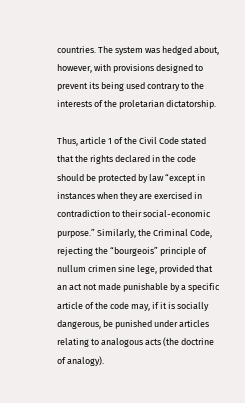countries. The system was hedged about, however, with provisions designed to prevent its being used contrary to the interests of the proletarian dictatorship.

Thus, article 1 of the Civil Code stated that the rights declared in the code should be protected by law “except in instances when they are exercised in contradiction to their social-economic purpose.” Similarly, the Criminal Code, rejecting the “bourgeois” principle of nullum crimen sine lege, provided that an act not made punishable by a specific article of the code may, if it is socially dangerous, be punished under articles relating to analogous acts (the doctrine of analogy).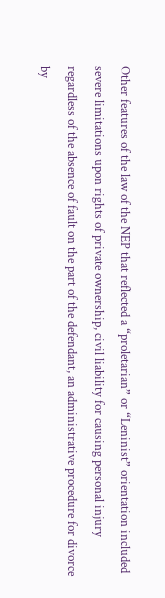Other features of the law of the NEP that reflected a “proletarian” or “Leninist” orientation included severe limitations upon rights of private ownership, civil liability for causing personal injury regardless of the absence of fault on the part of the defendant, an administrative procedure for divorce by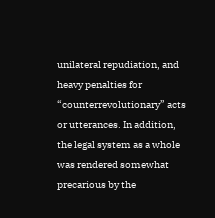unilateral repudiation, and heavy penalties for “counterrevolutionary” acts or utterances. In addition, the legal system as a whole was rendered somewhat precarious by the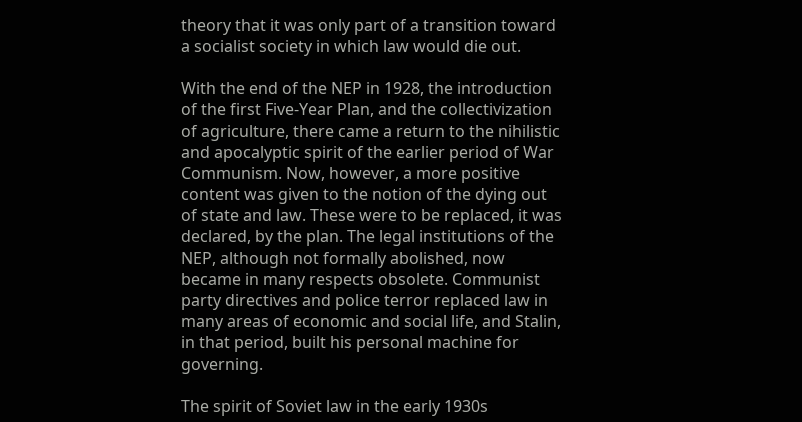theory that it was only part of a transition toward a socialist society in which law would die out.

With the end of the NEP in 1928, the introduction of the first Five-Year Plan, and the collectivization of agriculture, there came a return to the nihilistic and apocalyptic spirit of the earlier period of War Communism. Now, however, a more positive content was given to the notion of the dying out of state and law. These were to be replaced, it was declared, by the plan. The legal institutions of the NEP, although not formally abolished, now became in many respects obsolete. Communist party directives and police terror replaced law in many areas of economic and social life, and Stalin, in that period, built his personal machine for governing.

The spirit of Soviet law in the early 1930s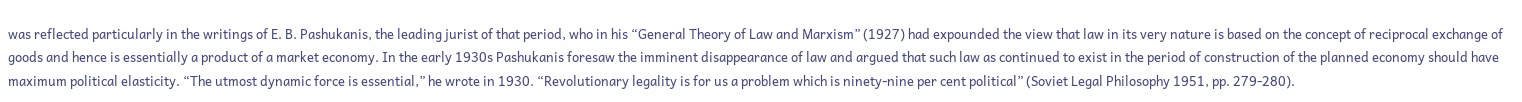was reflected particularly in the writings of E. B. Pashukanis, the leading jurist of that period, who in his “General Theory of Law and Marxism” (1927) had expounded the view that law in its very nature is based on the concept of reciprocal exchange of goods and hence is essentially a product of a market economy. In the early 1930s Pashukanis foresaw the imminent disappearance of law and argued that such law as continued to exist in the period of construction of the planned economy should have maximum political elasticity. “The utmost dynamic force is essential,” he wrote in 1930. “Revolutionary legality is for us a problem which is ninety-nine per cent political” (Soviet Legal Philosophy 1951, pp. 279-280).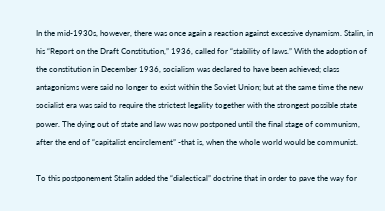In the mid-1930s, however, there was once again a reaction against excessive dynamism. Stalin, in his “Report on the Draft Constitution,” 1936, called for “stability of laws.” With the adoption of the constitution in December 1936, socialism was declared to have been achieved; class antagonisms were said no longer to exist within the Soviet Union; but at the same time the new socialist era was said to require the strictest legality together with the strongest possible state power. The dying out of state and law was now postponed until the final stage of communism, after the end of “capitalist encirclement” -that is, when the whole world would be communist.

To this postponement Stalin added the “dialectical” doctrine that in order to pave the way for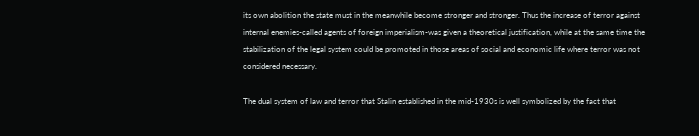its own abolition the state must in the meanwhile become stronger and stronger. Thus the increase of terror against internal enemies-called agents of foreign imperialism-was given a theoretical justification, while at the same time the stabilization of the legal system could be promoted in those areas of social and economic life where terror was not considered necessary.

The dual system of law and terror that Stalin established in the mid-1930s is well symbolized by the fact that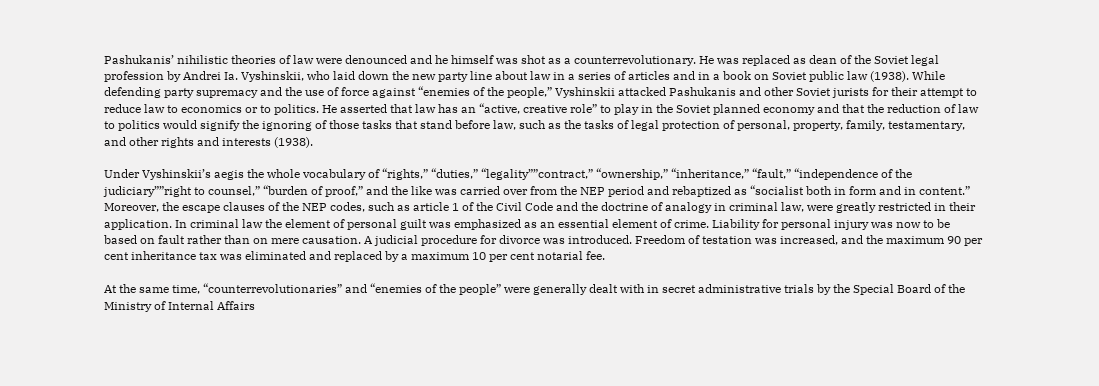Pashukanis’ nihilistic theories of law were denounced and he himself was shot as a counterrevolutionary. He was replaced as dean of the Soviet legal profession by Andrei Ia. Vyshinskii, who laid down the new party line about law in a series of articles and in a book on Soviet public law (1938). While defending party supremacy and the use of force against “enemies of the people,” Vyshinskii attacked Pashukanis and other Soviet jurists for their attempt to reduce law to economics or to politics. He asserted that law has an “active, creative role” to play in the Soviet planned economy and that the reduction of law to politics would signify the ignoring of those tasks that stand before law, such as the tasks of legal protection of personal, property, family, testamentary, and other rights and interests (1938).

Under Vyshinskii’s aegis the whole vocabulary of “rights,” “duties,” “legality””contract,” “ownership,” “inheritance,” “fault,” “independence of the judiciary””right to counsel,” “burden of proof,” and the like was carried over from the NEP period and rebaptized as “socialist both in form and in content.” Moreover, the escape clauses of the NEP codes, such as article 1 of the Civil Code and the doctrine of analogy in criminal law, were greatly restricted in their application. In criminal law the element of personal guilt was emphasized as an essential element of crime. Liability for personal injury was now to be based on fault rather than on mere causation. A judicial procedure for divorce was introduced. Freedom of testation was increased, and the maximum 90 per cent inheritance tax was eliminated and replaced by a maximum 10 per cent notarial fee.

At the same time, “counterrevolutionaries” and “enemies of the people” were generally dealt with in secret administrative trials by the Special Board of the Ministry of Internal Affairs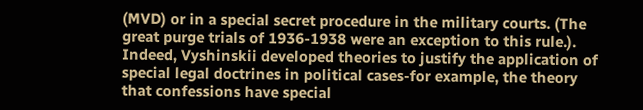(MVD) or in a special secret procedure in the military courts. (The great purge trials of 1936-1938 were an exception to this rule.). Indeed, Vyshinskii developed theories to justify the application of special legal doctrines in political cases-for example, the theory that confessions have special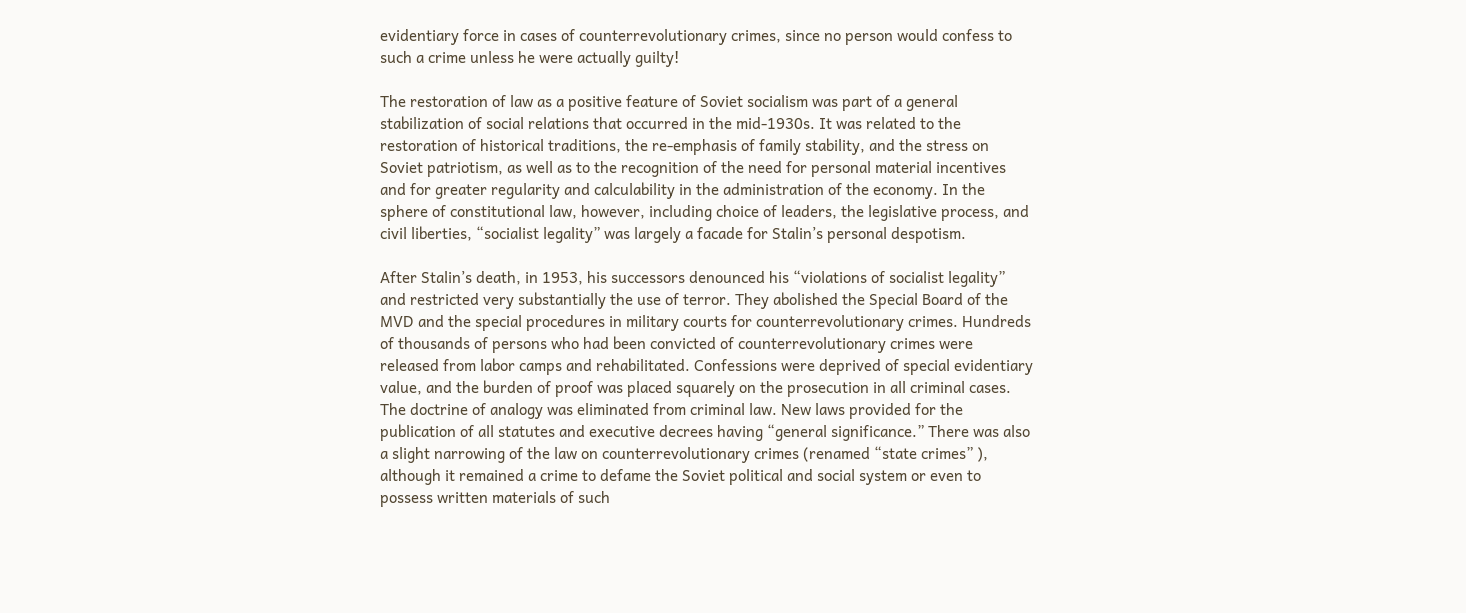evidentiary force in cases of counterrevolutionary crimes, since no person would confess to such a crime unless he were actually guilty!

The restoration of law as a positive feature of Soviet socialism was part of a general stabilization of social relations that occurred in the mid-1930s. It was related to the restoration of historical traditions, the re-emphasis of family stability, and the stress on Soviet patriotism, as well as to the recognition of the need for personal material incentives and for greater regularity and calculability in the administration of the economy. In the sphere of constitutional law, however, including choice of leaders, the legislative process, and civil liberties, “socialist legality” was largely a facade for Stalin’s personal despotism.

After Stalin’s death, in 1953, his successors denounced his “violations of socialist legality” and restricted very substantially the use of terror. They abolished the Special Board of the MVD and the special procedures in military courts for counterrevolutionary crimes. Hundreds of thousands of persons who had been convicted of counterrevolutionary crimes were released from labor camps and rehabilitated. Confessions were deprived of special evidentiary value, and the burden of proof was placed squarely on the prosecution in all criminal cases. The doctrine of analogy was eliminated from criminal law. New laws provided for the publication of all statutes and executive decrees having “general significance.” There was also a slight narrowing of the law on counterrevolutionary crimes (renamed “state crimes” ), although it remained a crime to defame the Soviet political and social system or even to possess written materials of such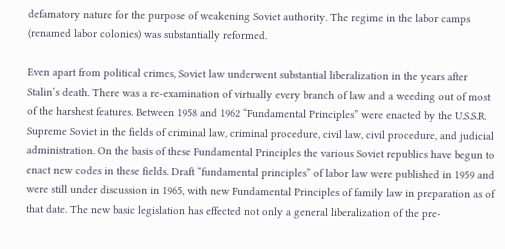defamatory nature for the purpose of weakening Soviet authority. The regime in the labor camps (renamed labor colonies) was substantially reformed.

Even apart from political crimes, Soviet law underwent substantial liberalization in the years after Stalin’s death. There was a re-examination of virtually every branch of law and a weeding out of most of the harshest features. Between 1958 and 1962 “Fundamental Principles” were enacted by the U.S.S.R. Supreme Soviet in the fields of criminal law, criminal procedure, civil law, civil procedure, and judicial administration. On the basis of these Fundamental Principles the various Soviet republics have begun to enact new codes in these fields. Draft “fundamental principles” of labor law were published in 1959 and were still under discussion in 1965, with new Fundamental Principles of family law in preparation as of that date. The new basic legislation has effected not only a general liberalization of the pre-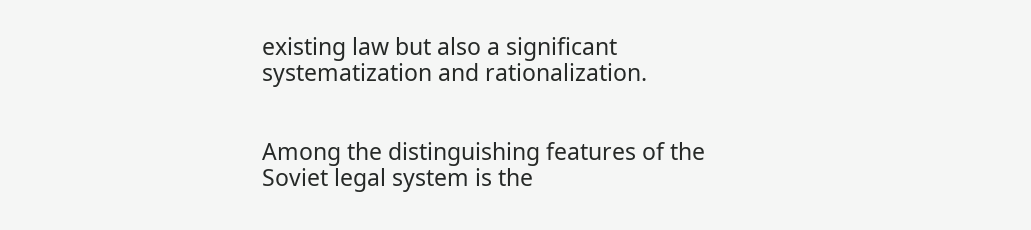existing law but also a significant systematization and rationalization.


Among the distinguishing features of the Soviet legal system is the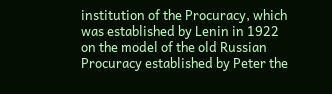institution of the Procuracy, which was established by Lenin in 1922 on the model of the old Russian Procuracy established by Peter the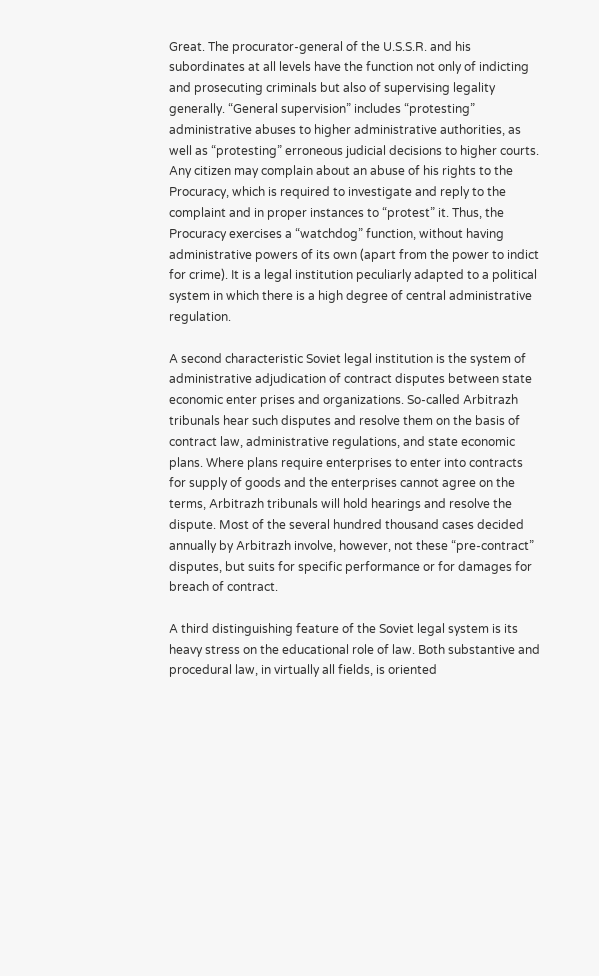Great. The procurator-general of the U.S.S.R. and his subordinates at all levels have the function not only of indicting and prosecuting criminals but also of supervising legality generally. “General supervision” includes “protesting” administrative abuses to higher administrative authorities, as well as “protesting” erroneous judicial decisions to higher courts. Any citizen may complain about an abuse of his rights to the Procuracy, which is required to investigate and reply to the complaint and in proper instances to “protest” it. Thus, the Procuracy exercises a “watchdog” function, without having administrative powers of its own (apart from the power to indict for crime). It is a legal institution peculiarly adapted to a political system in which there is a high degree of central administrative regulation.

A second characteristic Soviet legal institution is the system of administrative adjudication of contract disputes between state economic enter prises and organizations. So-called Arbitrazh tribunals hear such disputes and resolve them on the basis of contract law, administrative regulations, and state economic plans. Where plans require enterprises to enter into contracts for supply of goods and the enterprises cannot agree on the terms, Arbitrazh tribunals will hold hearings and resolve the dispute. Most of the several hundred thousand cases decided annually by Arbitrazh involve, however, not these “pre-contract” disputes, but suits for specific performance or for damages for breach of contract.

A third distinguishing feature of the Soviet legal system is its heavy stress on the educational role of law. Both substantive and procedural law, in virtually all fields, is oriented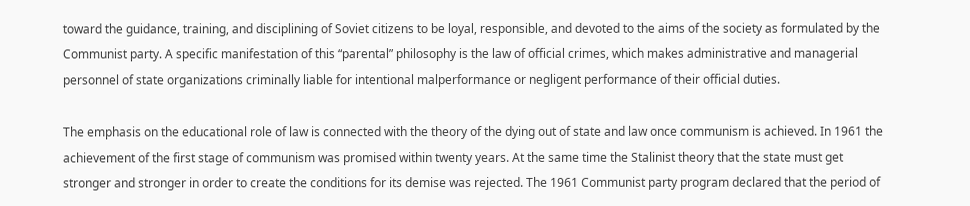toward the guidance, training, and disciplining of Soviet citizens to be loyal, responsible, and devoted to the aims of the society as formulated by the Communist party. A specific manifestation of this “parental” philosophy is the law of official crimes, which makes administrative and managerial personnel of state organizations criminally liable for intentional malperformance or negligent performance of their official duties.

The emphasis on the educational role of law is connected with the theory of the dying out of state and law once communism is achieved. In 1961 the achievement of the first stage of communism was promised within twenty years. At the same time the Stalinist theory that the state must get stronger and stronger in order to create the conditions for its demise was rejected. The 1961 Communist party program declared that the period of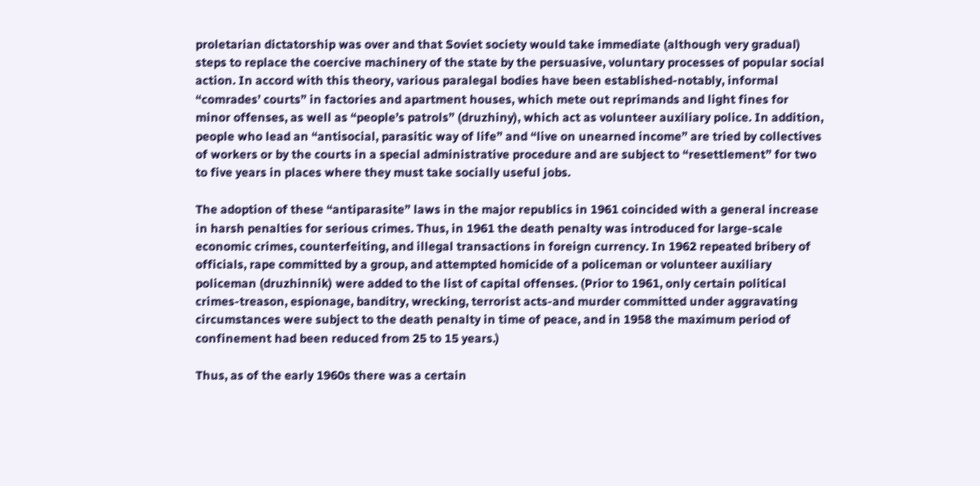proletarian dictatorship was over and that Soviet society would take immediate (although very gradual) steps to replace the coercive machinery of the state by the persuasive, voluntary processes of popular social action. In accord with this theory, various paralegal bodies have been established-notably, informal “comrades’ courts” in factories and apartment houses, which mete out reprimands and light fines for minor offenses, as well as “people’s patrols” (druzhiny), which act as volunteer auxiliary police. In addition, people who lead an “antisocial, parasitic way of life” and “live on unearned income” are tried by collectives of workers or by the courts in a special administrative procedure and are subject to “resettlement” for two to five years in places where they must take socially useful jobs.

The adoption of these “antiparasite” laws in the major republics in 1961 coincided with a general increase in harsh penalties for serious crimes. Thus, in 1961 the death penalty was introduced for large-scale economic crimes, counterfeiting, and illegal transactions in foreign currency. In 1962 repeated bribery of officials, rape committed by a group, and attempted homicide of a policeman or volunteer auxiliary policeman (druzhinnik) were added to the list of capital offenses. (Prior to 1961, only certain political crimes-treason, espionage, banditry, wrecking, terrorist acts-and murder committed under aggravating circumstances were subject to the death penalty in time of peace, and in 1958 the maximum period of confinement had been reduced from 25 to 15 years.)

Thus, as of the early 1960s there was a certain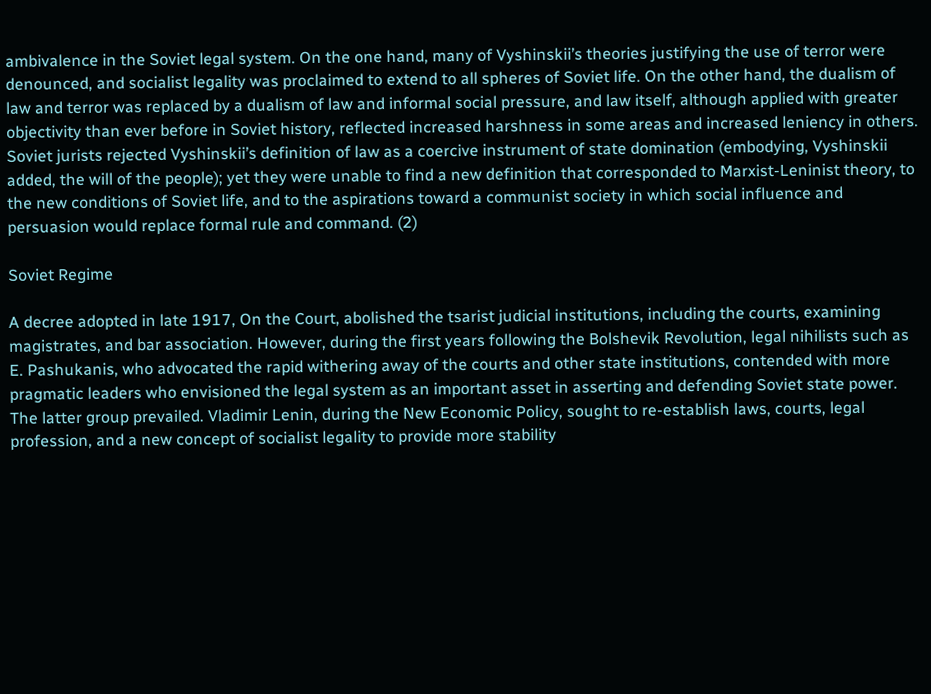ambivalence in the Soviet legal system. On the one hand, many of Vyshinskii’s theories justifying the use of terror were denounced, and socialist legality was proclaimed to extend to all spheres of Soviet life. On the other hand, the dualism of law and terror was replaced by a dualism of law and informal social pressure, and law itself, although applied with greater objectivity than ever before in Soviet history, reflected increased harshness in some areas and increased leniency in others. Soviet jurists rejected Vyshinskii’s definition of law as a coercive instrument of state domination (embodying, Vyshinskii added, the will of the people); yet they were unable to find a new definition that corresponded to Marxist-Leninist theory, to the new conditions of Soviet life, and to the aspirations toward a communist society in which social influence and persuasion would replace formal rule and command. (2)

Soviet Regime

A decree adopted in late 1917, On the Court, abolished the tsarist judicial institutions, including the courts, examining magistrates, and bar association. However, during the first years following the Bolshevik Revolution, legal nihilists such as E. Pashukanis, who advocated the rapid withering away of the courts and other state institutions, contended with more pragmatic leaders who envisioned the legal system as an important asset in asserting and defending Soviet state power. The latter group prevailed. Vladimir Lenin, during the New Economic Policy, sought to re-establish laws, courts, legal profession, and a new concept of socialist legality to provide more stability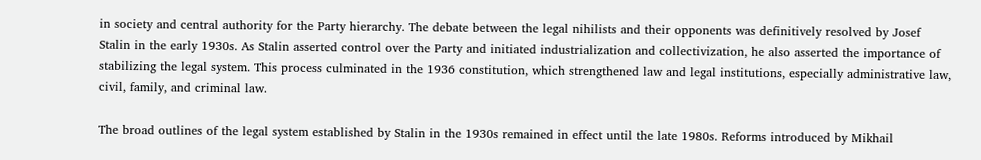in society and central authority for the Party hierarchy. The debate between the legal nihilists and their opponents was definitively resolved by Josef Stalin in the early 1930s. As Stalin asserted control over the Party and initiated industrialization and collectivization, he also asserted the importance of stabilizing the legal system. This process culminated in the 1936 constitution, which strengthened law and legal institutions, especially administrative law, civil, family, and criminal law.

The broad outlines of the legal system established by Stalin in the 1930s remained in effect until the late 1980s. Reforms introduced by Mikhail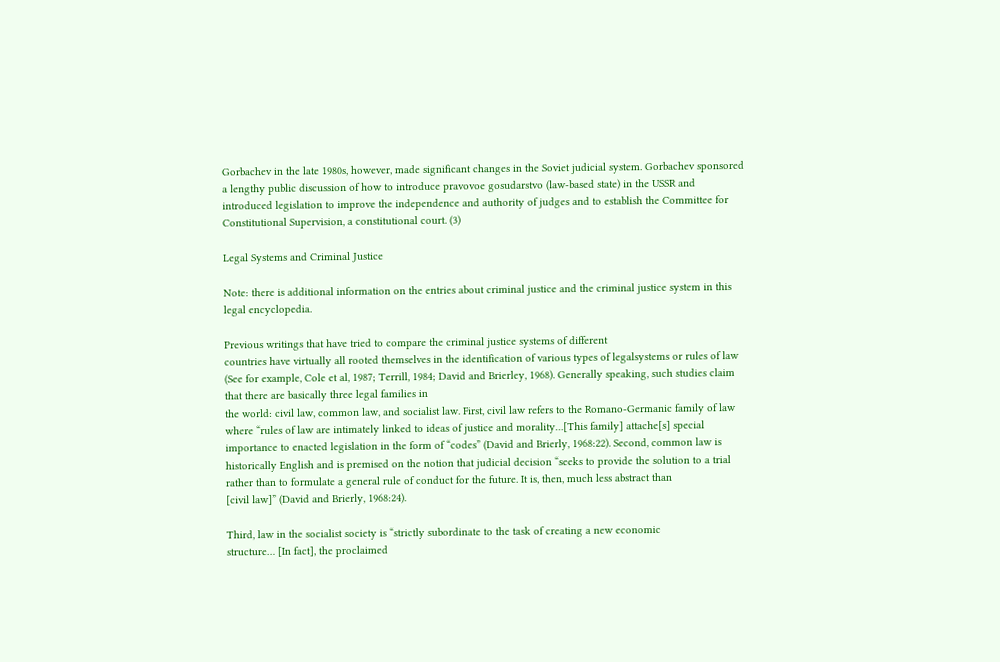Gorbachev in the late 1980s, however, made significant changes in the Soviet judicial system. Gorbachev sponsored a lengthy public discussion of how to introduce pravovoe gosudarstvo (law-based state) in the USSR and introduced legislation to improve the independence and authority of judges and to establish the Committee for Constitutional Supervision, a constitutional court. (3)

Legal Systems and Criminal Justice

Note: there is additional information on the entries about criminal justice and the criminal justice system in this legal encyclopedia.

Previous writings that have tried to compare the criminal justice systems of different
countries have virtually all rooted themselves in the identification of various types of legalsystems or rules of law (See for example, Cole et al, 1987; Terrill, 1984; David and Brierley, 1968). Generally speaking, such studies claim that there are basically three legal families in
the world: civil law, common law, and socialist law. First, civil law refers to the Romano-Germanic family of law where “rules of law are intimately linked to ideas of justice and morality…[This family] attache[s] special importance to enacted legislation in the form of “codes” (David and Brierly, 1968:22). Second, common law is historically English and is premised on the notion that judicial decision “seeks to provide the solution to a trial rather than to formulate a general rule of conduct for the future. It is, then, much less abstract than
[civil law]” (David and Brierly, 1968:24).

Third, law in the socialist society is “strictly subordinate to the task of creating a new economic
structure… [In fact], the proclaimed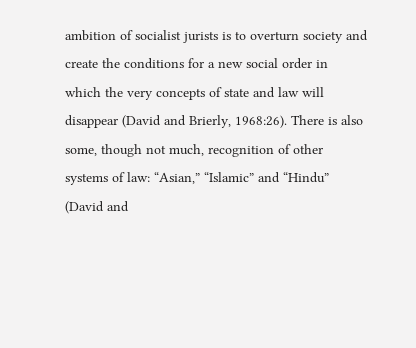ambition of socialist jurists is to overturn society and
create the conditions for a new social order in which the very concepts of state and law will
disappear (David and Brierly, 1968:26). There is also some, though not much, recognition of other systems of law: “Asian,” “Islamic” and “Hindu” (David and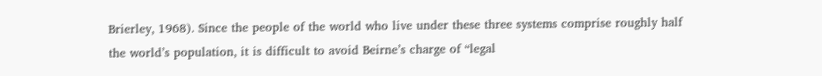Brierley, 1968). Since the people of the world who live under these three systems comprise roughly half the world’s population, it is difficult to avoid Beirne’s charge of “legal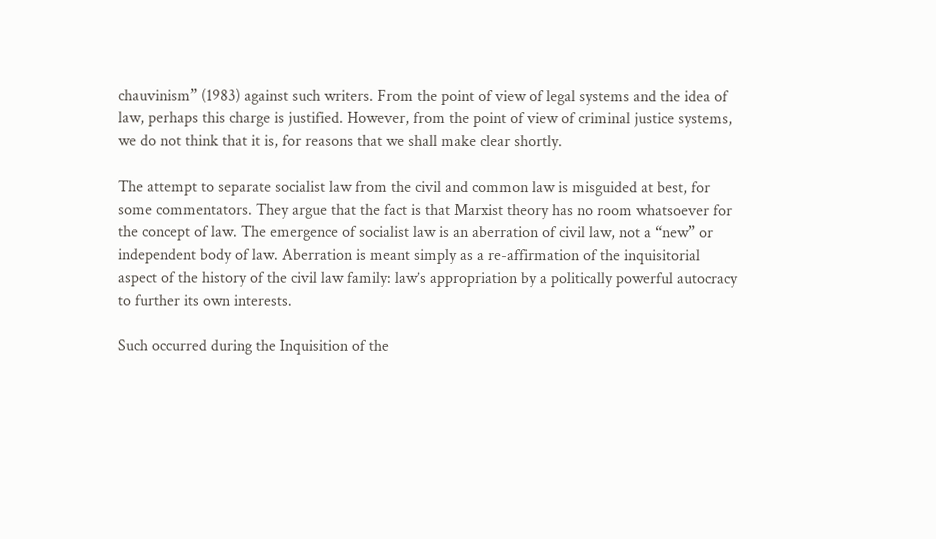chauvinism” (1983) against such writers. From the point of view of legal systems and the idea of law, perhaps this charge is justified. However, from the point of view of criminal justice systems, we do not think that it is, for reasons that we shall make clear shortly.

The attempt to separate socialist law from the civil and common law is misguided at best, for some commentators. They argue that the fact is that Marxist theory has no room whatsoever for the concept of law. The emergence of socialist law is an aberration of civil law, not a “new” or independent body of law. Aberration is meant simply as a re-affirmation of the inquisitorial aspect of the history of the civil law family: law’s appropriation by a politically powerful autocracy to further its own interests.

Such occurred during the Inquisition of the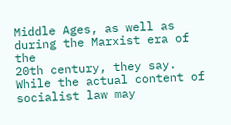Middle Ages, as well as during the Marxist era of the
20th century, they say. While the actual content of socialist law may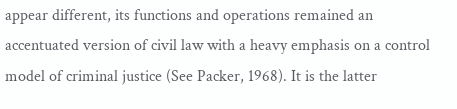appear different, its functions and operations remained an accentuated version of civil law with a heavy emphasis on a control model of criminal justice (See Packer, 1968). It is the latter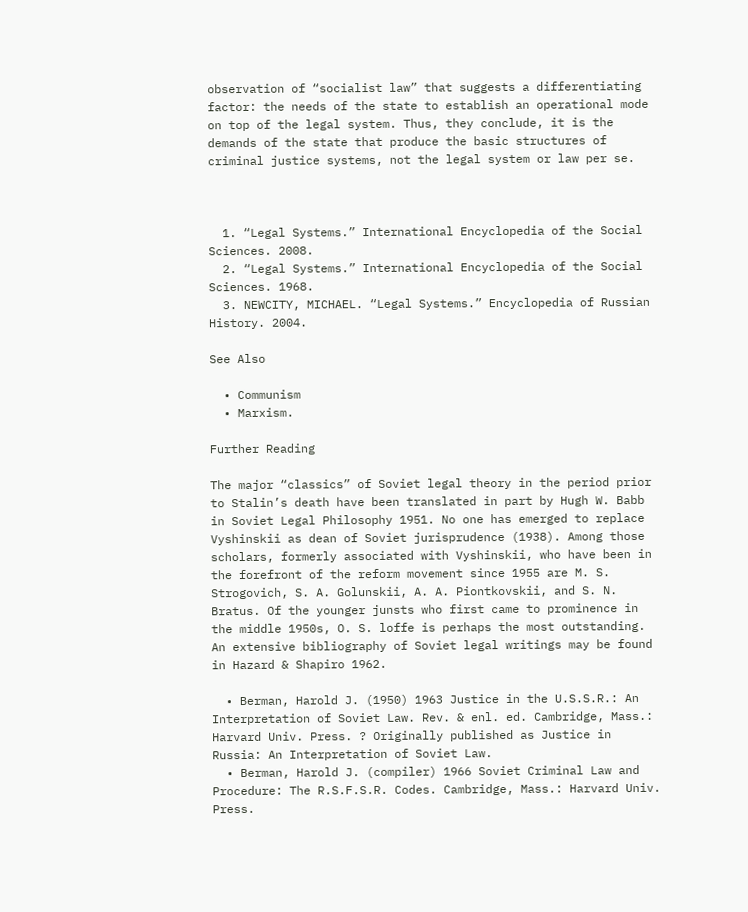observation of “socialist law” that suggests a differentiating factor: the needs of the state to establish an operational mode on top of the legal system. Thus, they conclude, it is the demands of the state that produce the basic structures of criminal justice systems, not the legal system or law per se.



  1. “Legal Systems.” International Encyclopedia of the Social Sciences. 2008.
  2. “Legal Systems.” International Encyclopedia of the Social Sciences. 1968.
  3. NEWCITY, MICHAEL. “Legal Systems.” Encyclopedia of Russian History. 2004.

See Also

  • Communism
  • Marxism.

Further Reading

The major “classics” of Soviet legal theory in the period prior to Stalin’s death have been translated in part by Hugh W. Babb in Soviet Legal Philosophy 1951. No one has emerged to replace Vyshinskii as dean of Soviet jurisprudence (1938). Among those scholars, formerly associated with Vyshinskii, who have been in the forefront of the reform movement since 1955 are M. S. Strogovich, S. A. Golunskii, A. A. Piontkovskii, and S. N. Bratus. Of the younger junsts who first came to prominence in the middle 1950s, O. S. loffe is perhaps the most outstanding. An extensive bibliography of Soviet legal writings may be found in Hazard & Shapiro 1962.

  • Berman, Harold J. (1950) 1963 Justice in the U.S.S.R.: An Interpretation of Soviet Law. Rev. & enl. ed. Cambridge, Mass.: Harvard Univ. Press. ? Originally published as Justice in Russia: An Interpretation of Soviet Law.
  • Berman, Harold J. (compiler) 1966 Soviet Criminal Law and Procedure: The R.S.F.S.R. Codes. Cambridge, Mass.: Harvard Univ. Press.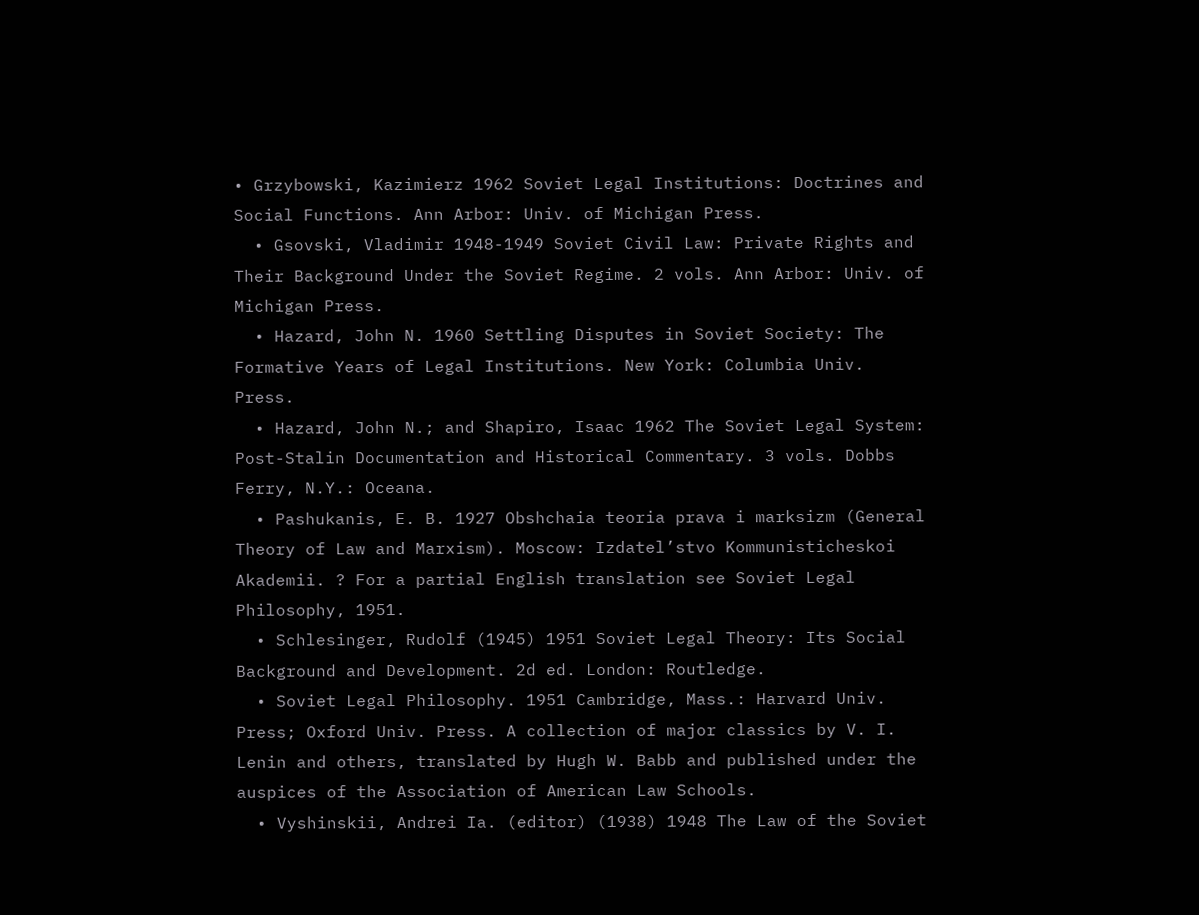• Grzybowski, Kazimierz 1962 Soviet Legal Institutions: Doctrines and Social Functions. Ann Arbor: Univ. of Michigan Press.
  • Gsovski, Vladimir 1948-1949 Soviet Civil Law: Private Rights and Their Background Under the Soviet Regime. 2 vols. Ann Arbor: Univ. of Michigan Press.
  • Hazard, John N. 1960 Settling Disputes in Soviet Society: The Formative Years of Legal Institutions. New York: Columbia Univ. Press.
  • Hazard, John N.; and Shapiro, Isaac 1962 The Soviet Legal System: Post-Stalin Documentation and Historical Commentary. 3 vols. Dobbs Ferry, N.Y.: Oceana.
  • Pashukanis, E. B. 1927 Obshchaia teoria prava i marksizm (General Theory of Law and Marxism). Moscow: Izdatel’stvo Kommunisticheskoi Akademii. ? For a partial English translation see Soviet Legal Philosophy, 1951.
  • Schlesinger, Rudolf (1945) 1951 Soviet Legal Theory: Its Social Background and Development. 2d ed. London: Routledge.
  • Soviet Legal Philosophy. 1951 Cambridge, Mass.: Harvard Univ. Press; Oxford Univ. Press. A collection of major classics by V. I. Lenin and others, translated by Hugh W. Babb and published under the auspices of the Association of American Law Schools.
  • Vyshinskii, Andrei Ia. (editor) (1938) 1948 The Law of the Soviet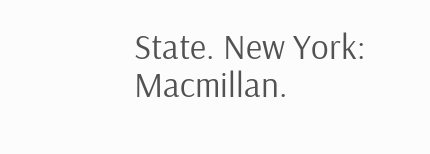State. New York: Macmillan.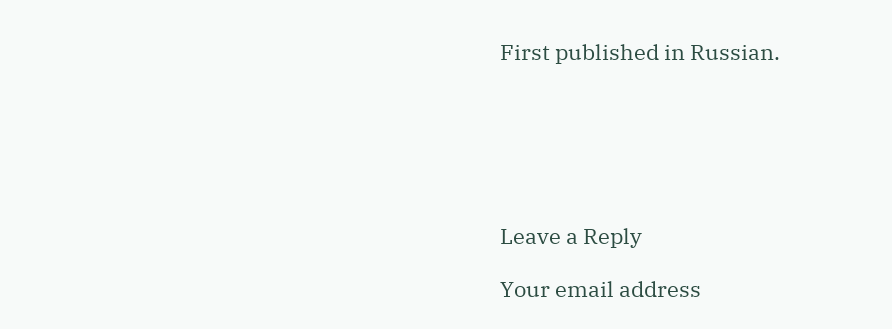First published in Russian.






Leave a Reply

Your email address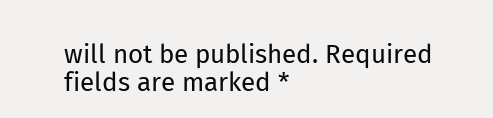will not be published. Required fields are marked *